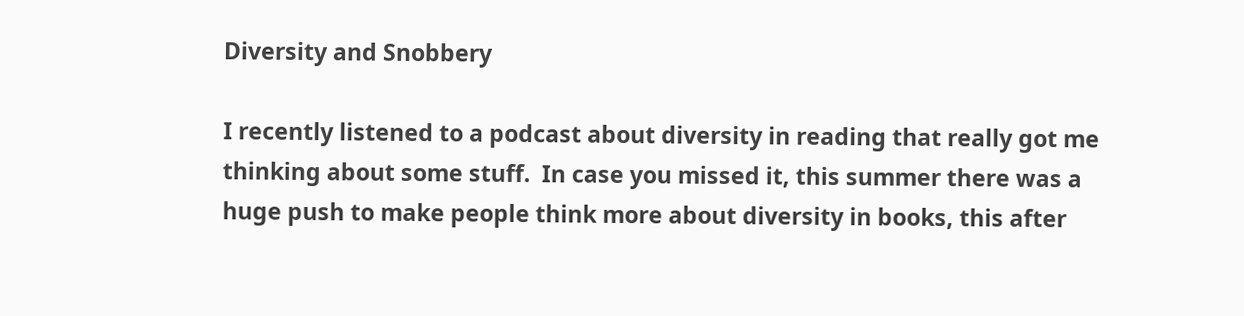Diversity and Snobbery

I recently listened to a podcast about diversity in reading that really got me thinking about some stuff.  In case you missed it, this summer there was a huge push to make people think more about diversity in books, this after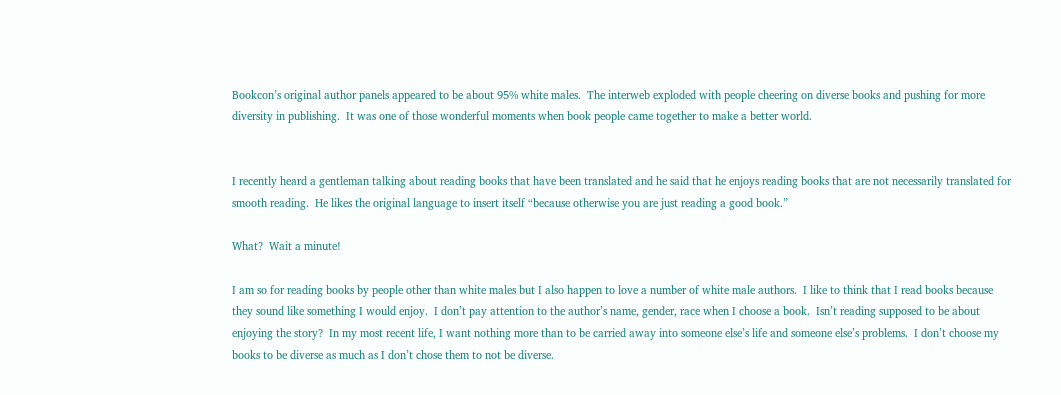Bookcon’s original author panels appeared to be about 95% white males.  The interweb exploded with people cheering on diverse books and pushing for more diversity in publishing.  It was one of those wonderful moments when book people came together to make a better world.


I recently heard a gentleman talking about reading books that have been translated and he said that he enjoys reading books that are not necessarily translated for smooth reading.  He likes the original language to insert itself “because otherwise you are just reading a good book.”

What?  Wait a minute!

I am so for reading books by people other than white males but I also happen to love a number of white male authors.  I like to think that I read books because they sound like something I would enjoy.  I don’t pay attention to the author’s name, gender, race when I choose a book.  Isn’t reading supposed to be about enjoying the story?  In my most recent life, I want nothing more than to be carried away into someone else’s life and someone else’s problems.  I don’t choose my books to be diverse as much as I don’t chose them to not be diverse.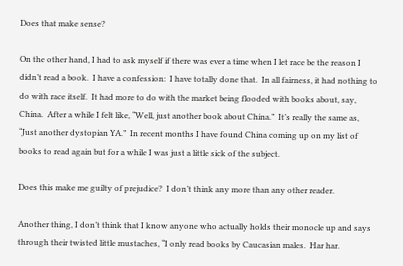Does that make sense?

On the other hand, I had to ask myself if there was ever a time when I let race be the reason I didn’t read a book.  I have a confession:  I have totally done that.  In all fairness, it had nothing to do with race itself.  It had more to do with the market being flooded with books about, say, China.  After a while I felt like, “Well, just another book about China.”  It’s really the same as, “Just another dystopian YA.”  In recent months I have found China coming up on my list of books to read again but for a while I was just a little sick of the subject.

Does this make me guilty of prejudice?  I don’t think any more than any other reader.

Another thing, I don’t think that I know anyone who actually holds their monocle up and says through their twisted little mustaches, “I only read books by Caucasian males.  Har har.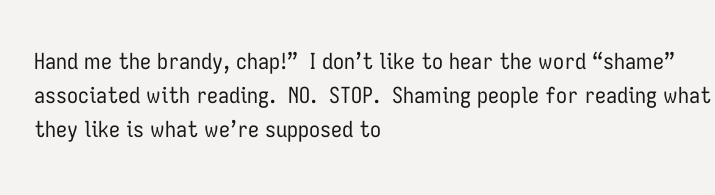Hand me the brandy, chap!”  I don’t like to hear the word “shame” associated with reading.  NO.  STOP.  Shaming people for reading what they like is what we’re supposed to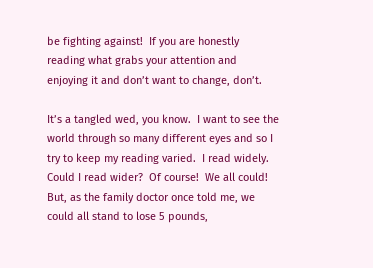be fighting against!  If you are honestly reading what grabs your attention and enjoying it and don’t want to change, don’t.

It’s a tangled wed, you know.  I want to see the world through so many different eyes and so I try to keep my reading varied.  I read widely.  Could I read wider?  Of course!  We all could!  But, as the family doctor once told me, we could all stand to lose 5 pounds,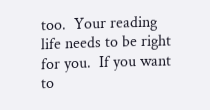too.  Your reading life needs to be right for you.  If you want to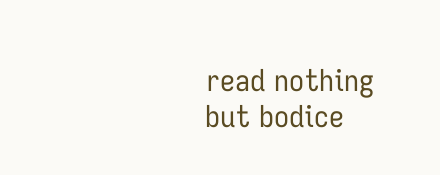read nothing but bodice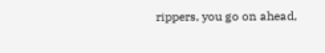rippers, you go on ahead,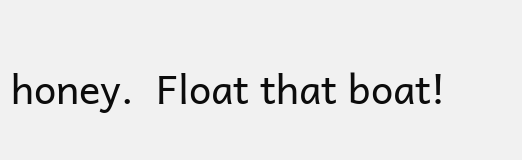honey.  Float that boat!